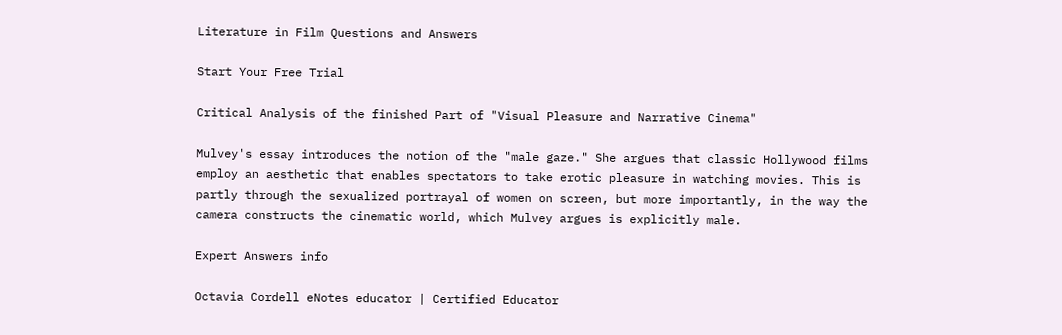Literature in Film Questions and Answers

Start Your Free Trial

Critical Analysis of the finished Part of "Visual Pleasure and Narrative Cinema"

Mulvey's essay introduces the notion of the "male gaze." She argues that classic Hollywood films employ an aesthetic that enables spectators to take erotic pleasure in watching movies. This is partly through the sexualized portrayal of women on screen, but more importantly, in the way the camera constructs the cinematic world, which Mulvey argues is explicitly male.

Expert Answers info

Octavia Cordell eNotes educator | Certified Educator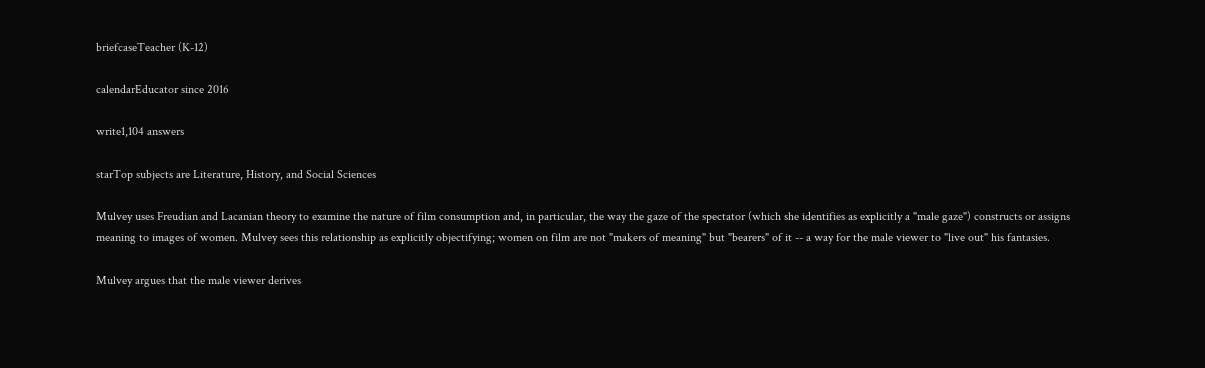briefcaseTeacher (K-12)

calendarEducator since 2016

write1,104 answers

starTop subjects are Literature, History, and Social Sciences

Mulvey uses Freudian and Lacanian theory to examine the nature of film consumption and, in particular, the way the gaze of the spectator (which she identifies as explicitly a "male gaze") constructs or assigns meaning to images of women. Mulvey sees this relationship as explicitly objectifying; women on film are not "makers of meaning" but "bearers" of it -- a way for the male viewer to "live out" his fantasies.

Mulvey argues that the male viewer derives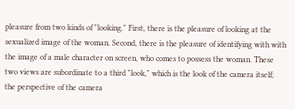pleasure from two kinds of "looking." First, there is the pleasure of looking at the sexualized image of the woman. Second, there is the pleasure of identifying with with the image of a male character on screen, who comes to possess the woman. These two views are subordinate to a third "look," which is the look of the camera itself; the perspective of the camera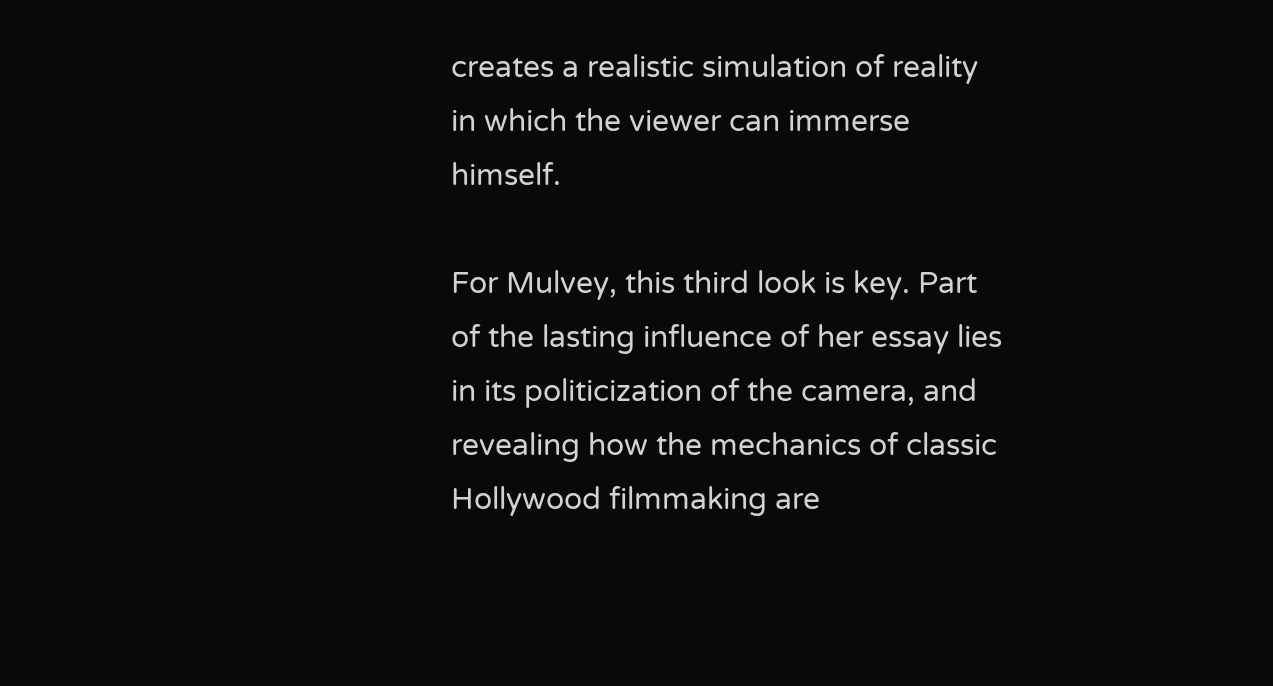creates a realistic simulation of reality in which the viewer can immerse himself.

For Mulvey, this third look is key. Part of the lasting influence of her essay lies in its politicization of the camera, and revealing how the mechanics of classic Hollywood filmmaking are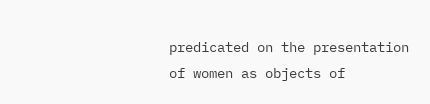predicated on the presentation of women as objects of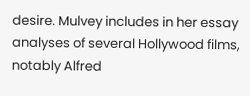desire. Mulvey includes in her essay analyses of several Hollywood films, notably Alfred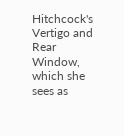Hitchcock's Vertigo and Rear Window, which she sees as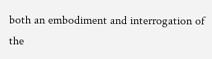both an embodiment and interrogation of the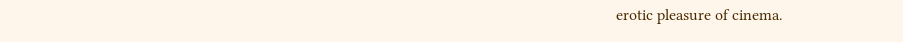erotic pleasure of cinema.